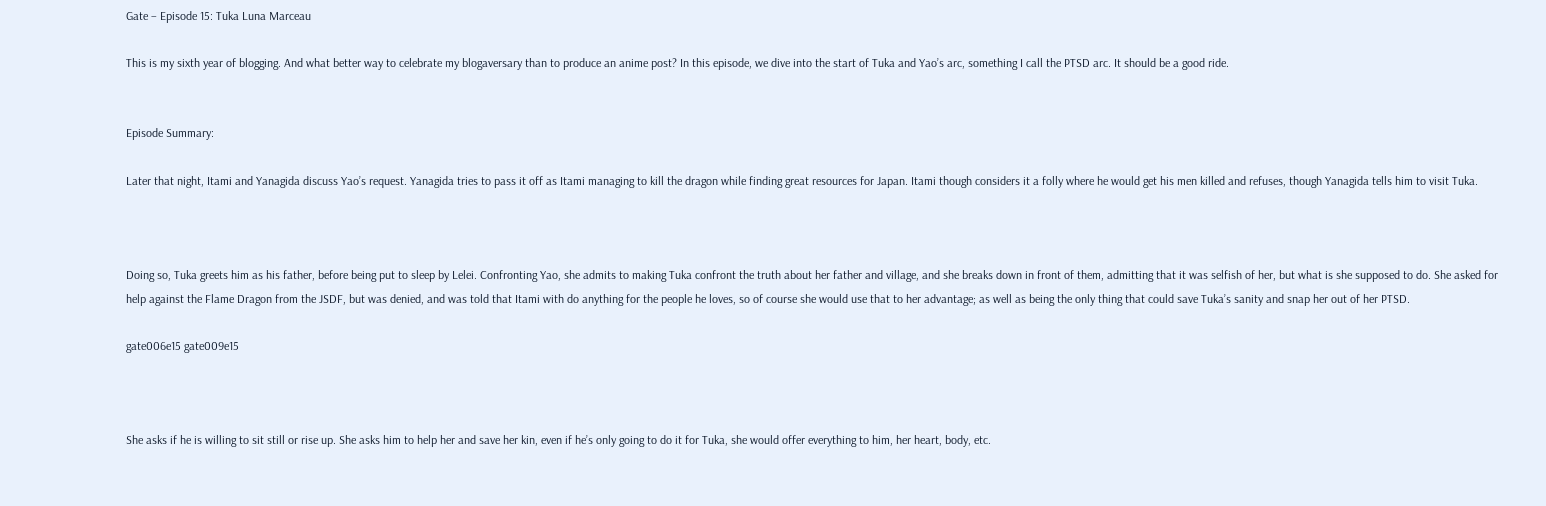Gate – Episode 15: Tuka Luna Marceau

This is my sixth year of blogging. And what better way to celebrate my blogaversary than to produce an anime post? In this episode, we dive into the start of Tuka and Yao’s arc, something I call the PTSD arc. It should be a good ride.


Episode Summary:

Later that night, Itami and Yanagida discuss Yao’s request. Yanagida tries to pass it off as Itami managing to kill the dragon while finding great resources for Japan. Itami though considers it a folly where he would get his men killed and refuses, though Yanagida tells him to visit Tuka.



Doing so, Tuka greets him as his father, before being put to sleep by Lelei. Confronting Yao, she admits to making Tuka confront the truth about her father and village, and she breaks down in front of them, admitting that it was selfish of her, but what is she supposed to do. She asked for help against the Flame Dragon from the JSDF, but was denied, and was told that Itami with do anything for the people he loves, so of course she would use that to her advantage; as well as being the only thing that could save Tuka’s sanity and snap her out of her PTSD.

gate006e15 gate009e15



She asks if he is willing to sit still or rise up. She asks him to help her and save her kin, even if he’s only going to do it for Tuka, she would offer everything to him, her heart, body, etc.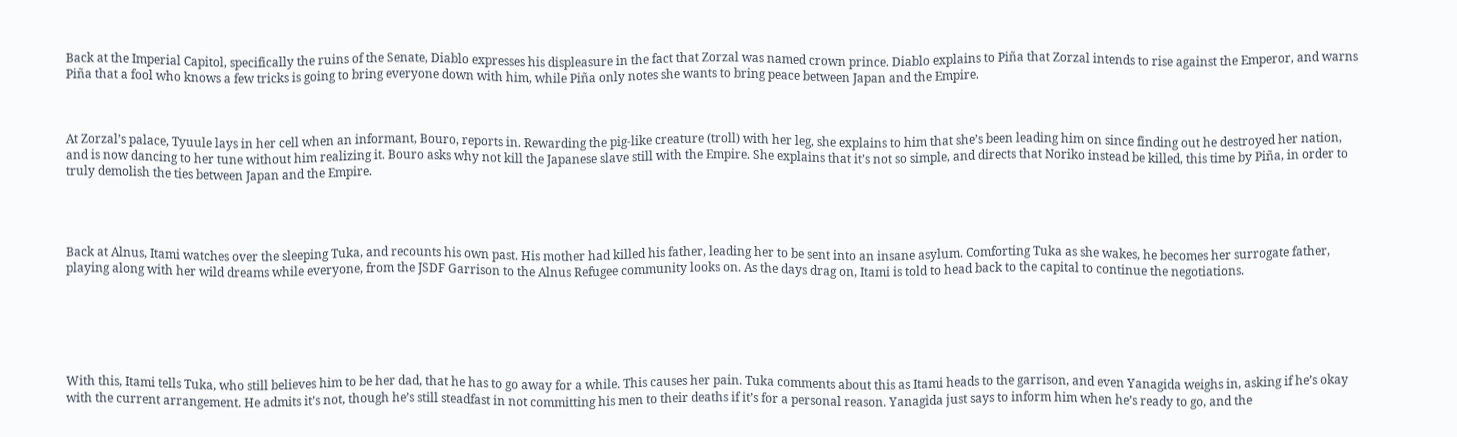Back at the Imperial Capitol, specifically the ruins of the Senate, Diablo expresses his displeasure in the fact that Zorzal was named crown prince. Diablo explains to Piña that Zorzal intends to rise against the Emperor, and warns Piña that a fool who knows a few tricks is going to bring everyone down with him, while Piña only notes she wants to bring peace between Japan and the Empire.



At Zorzal’s palace, Tyuule lays in her cell when an informant, Bouro, reports in. Rewarding the pig-like creature (troll) with her leg, she explains to him that she’s been leading him on since finding out he destroyed her nation, and is now dancing to her tune without him realizing it. Bouro asks why not kill the Japanese slave still with the Empire. She explains that it’s not so simple, and directs that Noriko instead be killed, this time by Piña, in order to truly demolish the ties between Japan and the Empire.




Back at Alnus, Itami watches over the sleeping Tuka, and recounts his own past. His mother had killed his father, leading her to be sent into an insane asylum. Comforting Tuka as she wakes, he becomes her surrogate father, playing along with her wild dreams while everyone, from the JSDF Garrison to the Alnus Refugee community looks on. As the days drag on, Itami is told to head back to the capital to continue the negotiations.






With this, Itami tells Tuka, who still believes him to be her dad, that he has to go away for a while. This causes her pain. Tuka comments about this as Itami heads to the garrison, and even Yanagida weighs in, asking if he’s okay with the current arrangement. He admits it’s not, though he’s still steadfast in not committing his men to their deaths if it’s for a personal reason. Yanagida just says to inform him when he’s ready to go, and the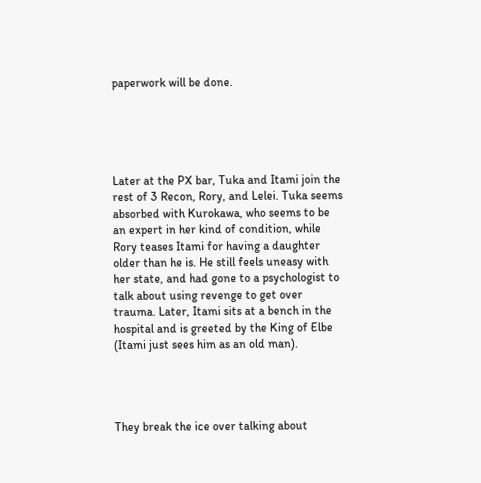paperwork will be done.





Later at the PX bar, Tuka and Itami join the rest of 3 Recon, Rory, and Lelei. Tuka seems absorbed with Kurokawa, who seems to be an expert in her kind of condition, while Rory teases Itami for having a daughter older than he is. He still feels uneasy with her state, and had gone to a psychologist to talk about using revenge to get over trauma. Later, Itami sits at a bench in the hospital and is greeted by the King of Elbe (Itami just sees him as an old man).




They break the ice over talking about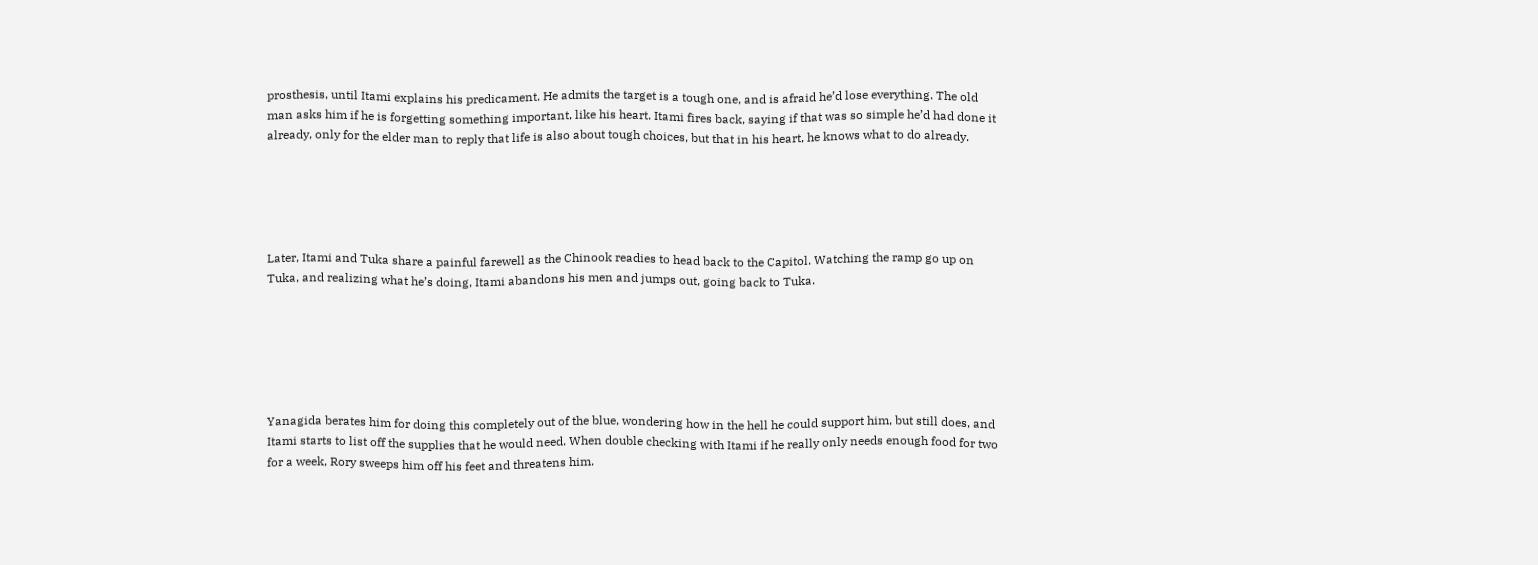prosthesis, until Itami explains his predicament. He admits the target is a tough one, and is afraid he’d lose everything. The old man asks him if he is forgetting something important, like his heart. Itami fires back, saying if that was so simple he’d had done it already, only for the elder man to reply that life is also about tough choices, but that in his heart, he knows what to do already.





Later, Itami and Tuka share a painful farewell as the Chinook readies to head back to the Capitol. Watching the ramp go up on Tuka, and realizing what he’s doing, Itami abandons his men and jumps out, going back to Tuka.






Yanagida berates him for doing this completely out of the blue, wondering how in the hell he could support him, but still does, and Itami starts to list off the supplies that he would need. When double checking with Itami if he really only needs enough food for two for a week, Rory sweeps him off his feet and threatens him.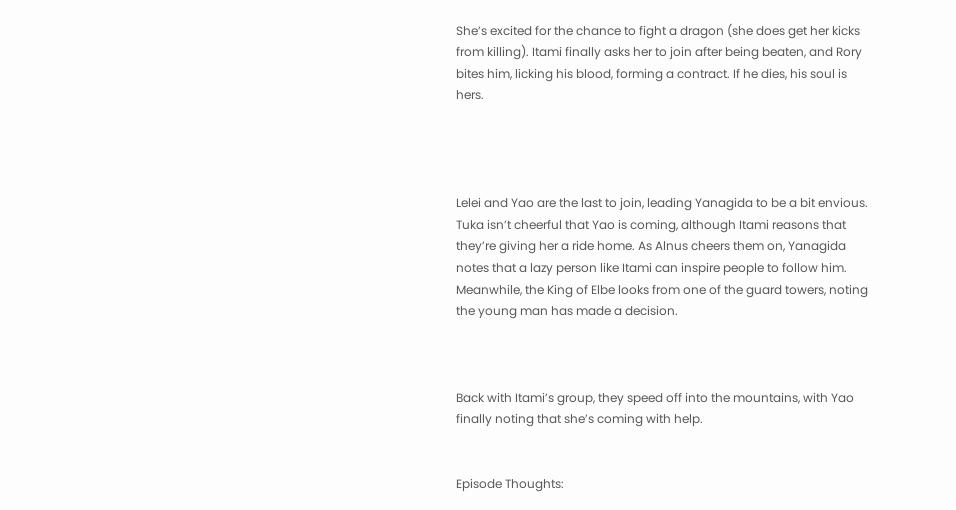She’s excited for the chance to fight a dragon (she does get her kicks from killing). Itami finally asks her to join after being beaten, and Rory bites him, licking his blood, forming a contract. If he dies, his soul is hers.




Lelei and Yao are the last to join, leading Yanagida to be a bit envious. Tuka isn’t cheerful that Yao is coming, although Itami reasons that they’re giving her a ride home. As Alnus cheers them on, Yanagida notes that a lazy person like Itami can inspire people to follow him. Meanwhile, the King of Elbe looks from one of the guard towers, noting the young man has made a decision.



Back with Itami’s group, they speed off into the mountains, with Yao finally noting that she’s coming with help.


Episode Thoughts: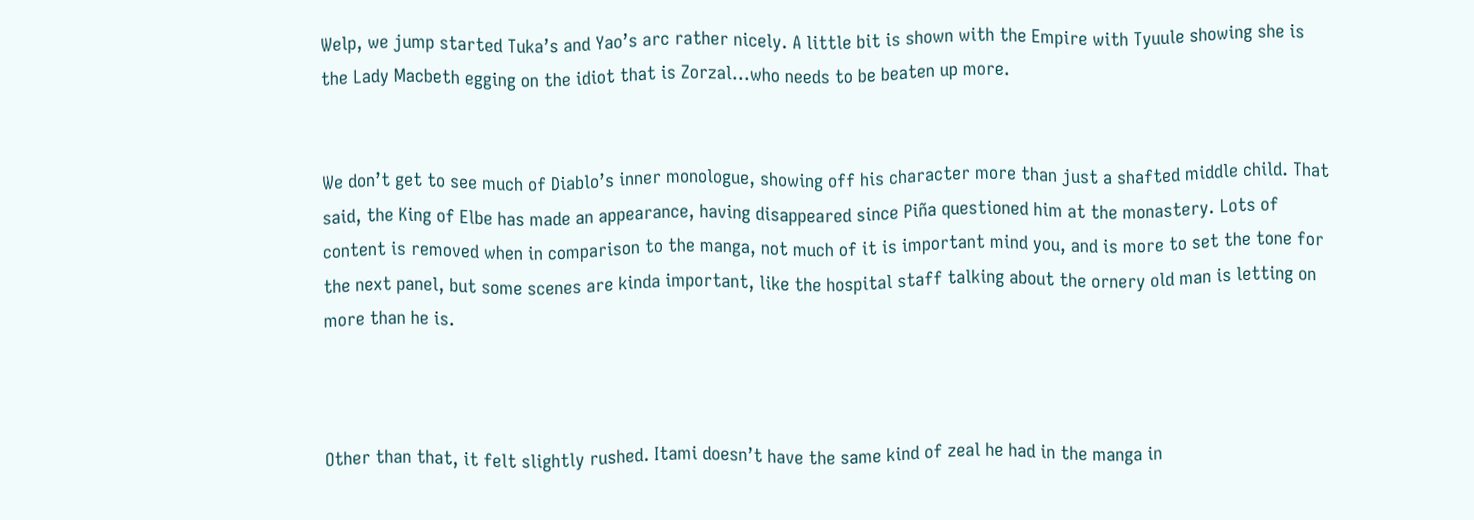Welp, we jump started Tuka’s and Yao’s arc rather nicely. A little bit is shown with the Empire with Tyuule showing she is the Lady Macbeth egging on the idiot that is Zorzal…who needs to be beaten up more.


We don’t get to see much of Diablo’s inner monologue, showing off his character more than just a shafted middle child. That said, the King of Elbe has made an appearance, having disappeared since Piña questioned him at the monastery. Lots of content is removed when in comparison to the manga, not much of it is important mind you, and is more to set the tone for the next panel, but some scenes are kinda important, like the hospital staff talking about the ornery old man is letting on more than he is.



Other than that, it felt slightly rushed. Itami doesn’t have the same kind of zeal he had in the manga in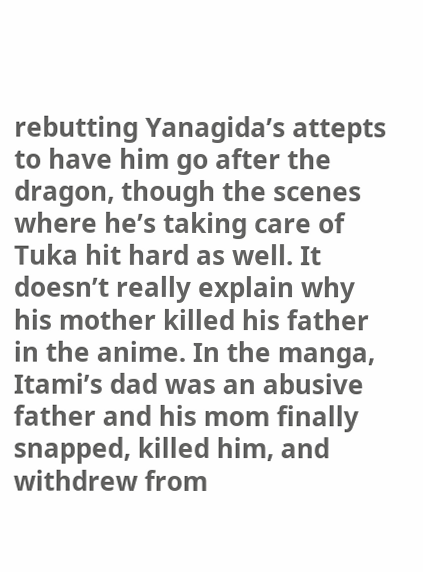rebutting Yanagida’s attepts to have him go after the dragon, though the scenes where he’s taking care of Tuka hit hard as well. It doesn’t really explain why his mother killed his father in the anime. In the manga, Itami’s dad was an abusive father and his mom finally snapped, killed him, and withdrew from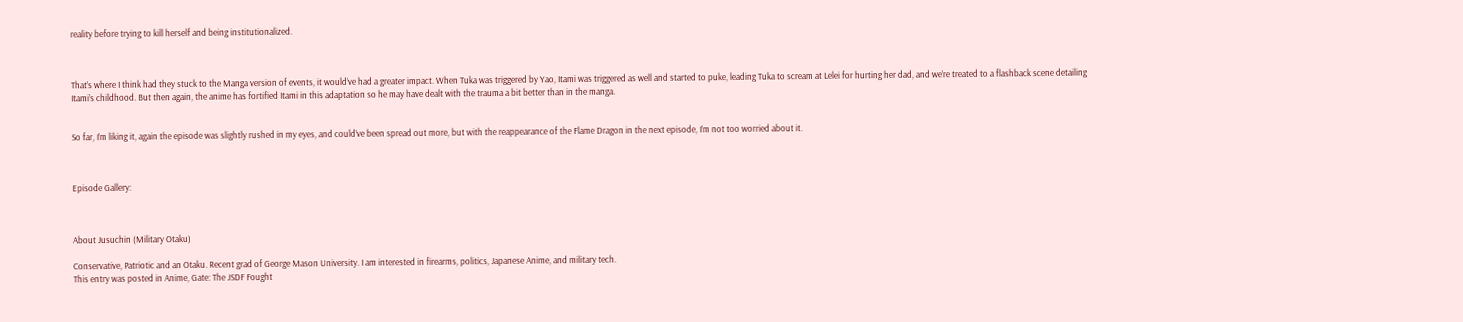reality before trying to kill herself and being institutionalized.



That’s where I think had they stuck to the Manga version of events, it would’ve had a greater impact. When Tuka was triggered by Yao, Itami was triggered as well and started to puke, leading Tuka to scream at Lelei for hurting her dad, and we’re treated to a flashback scene detailing Itami’s childhood. But then again, the anime has fortified Itami in this adaptation so he may have dealt with the trauma a bit better than in the manga.


So far, I’m liking it, again the episode was slightly rushed in my eyes, and could’ve been spread out more, but with the reappearance of the Flame Dragon in the next episode, I’m not too worried about it.



Episode Gallery:



About Jusuchin (Military Otaku)

Conservative, Patriotic and an Otaku. Recent grad of George Mason University. I am interested in firearms, politics, Japanese Anime, and military tech.
This entry was posted in Anime, Gate: The JSDF Fought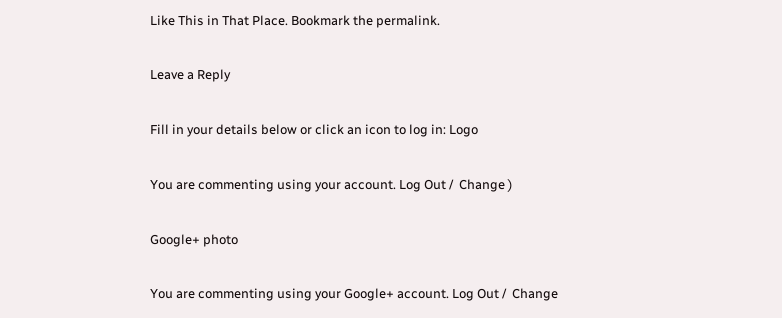Like This in That Place. Bookmark the permalink.

Leave a Reply

Fill in your details below or click an icon to log in: Logo

You are commenting using your account. Log Out /  Change )

Google+ photo

You are commenting using your Google+ account. Log Out /  Change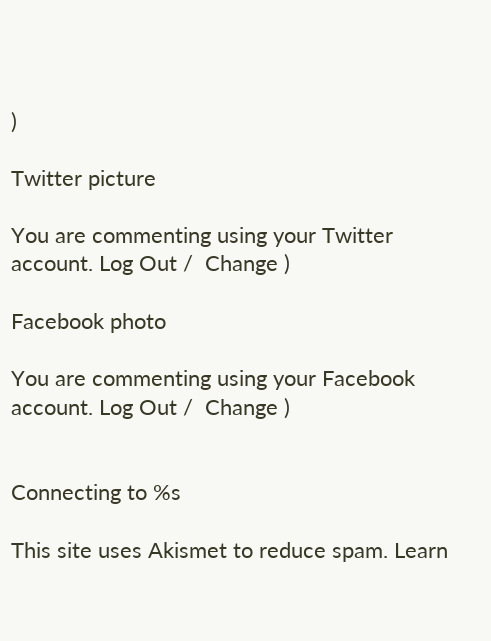)

Twitter picture

You are commenting using your Twitter account. Log Out /  Change )

Facebook photo

You are commenting using your Facebook account. Log Out /  Change )


Connecting to %s

This site uses Akismet to reduce spam. Learn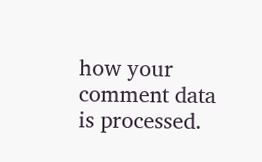how your comment data is processed.